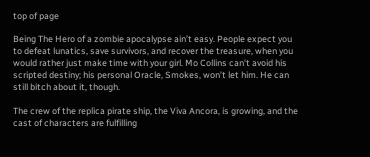top of page

Being The Hero of a zombie apocalypse ain’t easy. People expect you to defeat lunatics, save survivors, and recover the treasure, when you would rather just make time with your girl. Mo Collins can’t avoid his scripted destiny; his personal Oracle, Smokes, won’t let him. He can still bitch about it, though.

The crew of the replica pirate ship, the Viva Ancora, is growing, and the cast of characters are fulfilling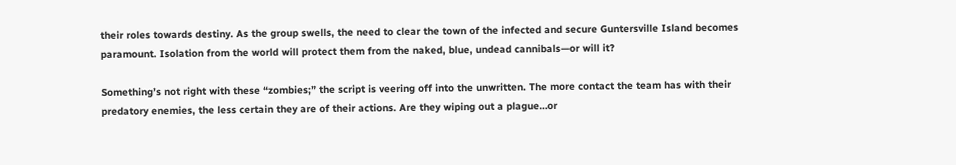their roles towards destiny. As the group swells, the need to clear the town of the infected and secure Guntersville Island becomes paramount. Isolation from the world will protect them from the naked, blue, undead cannibals—or will it?

Something’s not right with these “zombies;” the script is veering off into the unwritten. The more contact the team has with their predatory enemies, the less certain they are of their actions. Are they wiping out a plague…or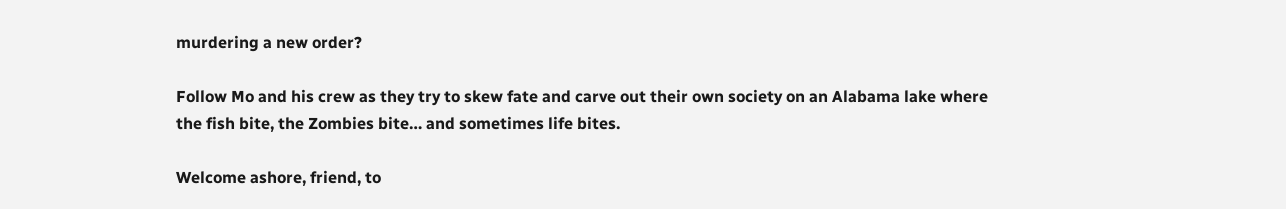murdering a new order?

Follow Mo and his crew as they try to skew fate and carve out their own society on an Alabama lake where the fish bite, the Zombies bite… and sometimes life bites.

Welcome ashore, friend, to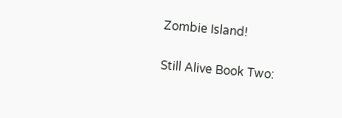Zombie Island!

Still Alive Book Two: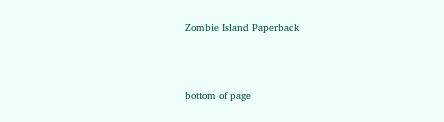Zombie Island Paperback



bottom of page